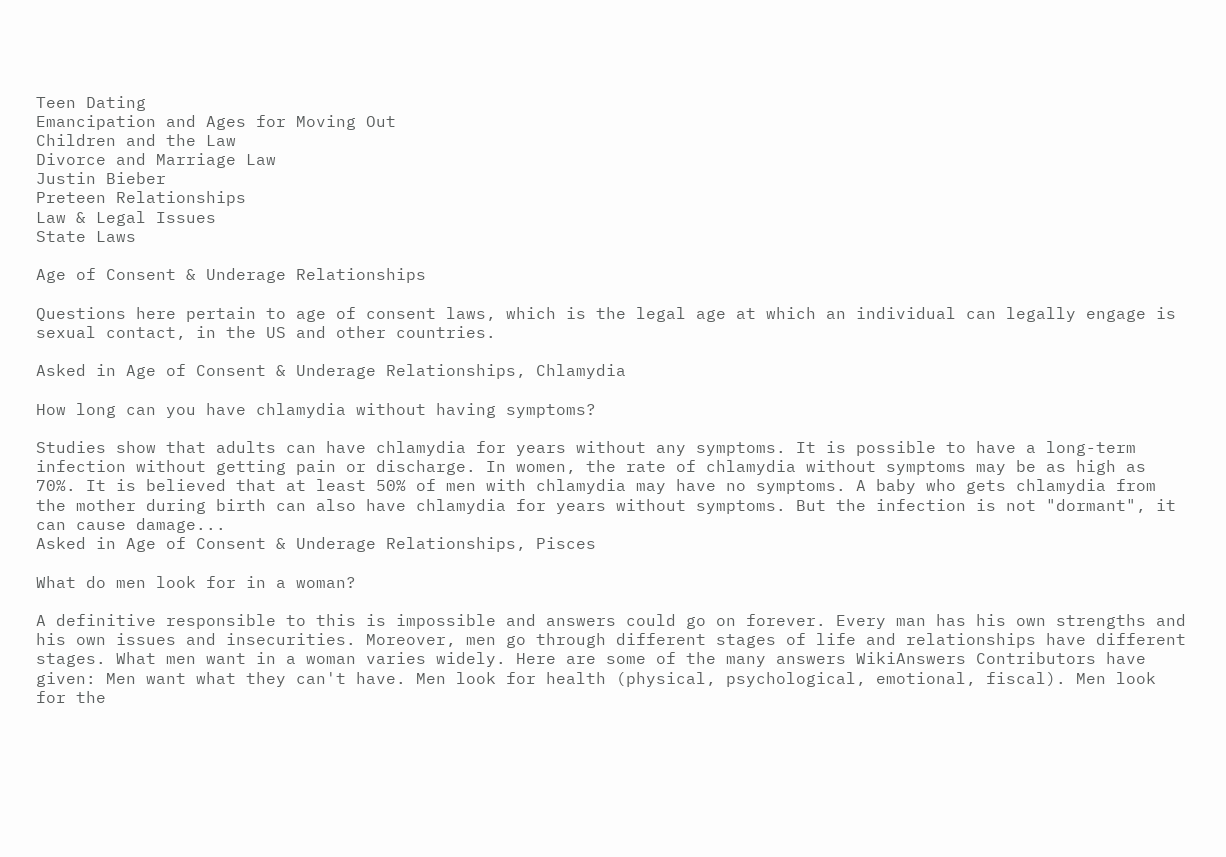Teen Dating
Emancipation and Ages for Moving Out
Children and the Law
Divorce and Marriage Law
Justin Bieber
Preteen Relationships
Law & Legal Issues
State Laws

Age of Consent & Underage Relationships

Questions here pertain to age of consent laws, which is the legal age at which an individual can legally engage is sexual contact, in the US and other countries.

Asked in Age of Consent & Underage Relationships, Chlamydia

How long can you have chlamydia without having symptoms?

Studies show that adults can have chlamydia for years without any symptoms. It is possible to have a long-term infection without getting pain or discharge. In women, the rate of chlamydia without symptoms may be as high as 70%. It is believed that at least 50% of men with chlamydia may have no symptoms. A baby who gets chlamydia from the mother during birth can also have chlamydia for years without symptoms. But the infection is not "dormant", it can cause damage...
Asked in Age of Consent & Underage Relationships, Pisces

What do men look for in a woman?

A definitive responsible to this is impossible and answers could go on forever. Every man has his own strengths and his own issues and insecurities. Moreover, men go through different stages of life and relationships have different stages. What men want in a woman varies widely. Here are some of the many answers WikiAnswers Contributors have given: Men want what they can't have. Men look for health (physical, psychological, emotional, fiscal). Men look for the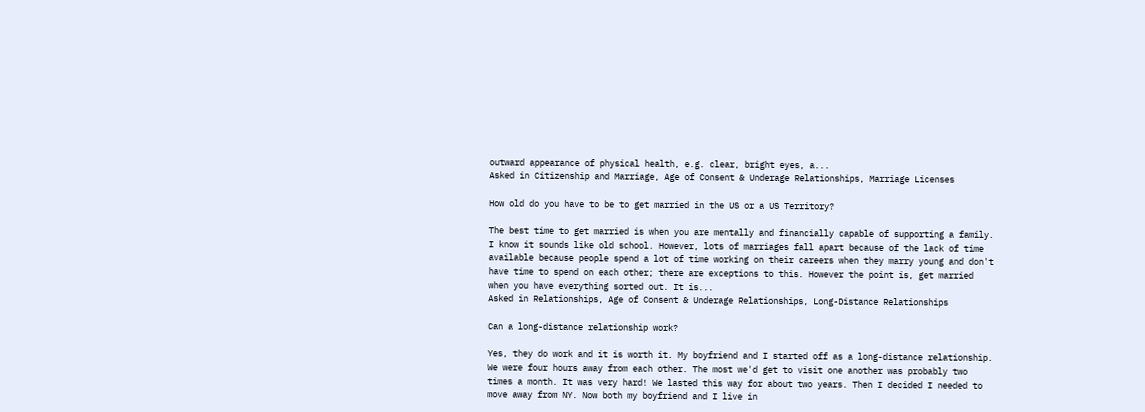outward appearance of physical health, e.g. clear, bright eyes, a...
Asked in Citizenship and Marriage, Age of Consent & Underage Relationships, Marriage Licenses

How old do you have to be to get married in the US or a US Territory?

The best time to get married is when you are mentally and financially capable of supporting a family. I know it sounds like old school. However, lots of marriages fall apart because of the lack of time available because people spend a lot of time working on their careers when they marry young and don't have time to spend on each other; there are exceptions to this. However the point is, get married when you have everything sorted out. It is...
Asked in Relationships, Age of Consent & Underage Relationships, Long-Distance Relationships

Can a long-distance relationship work?

Yes, they do work and it is worth it. My boyfriend and I started off as a long-distance relationship. We were four hours away from each other. The most we'd get to visit one another was probably two times a month. It was very hard! We lasted this way for about two years. Then I decided I needed to move away from NY. Now both my boyfriend and I live in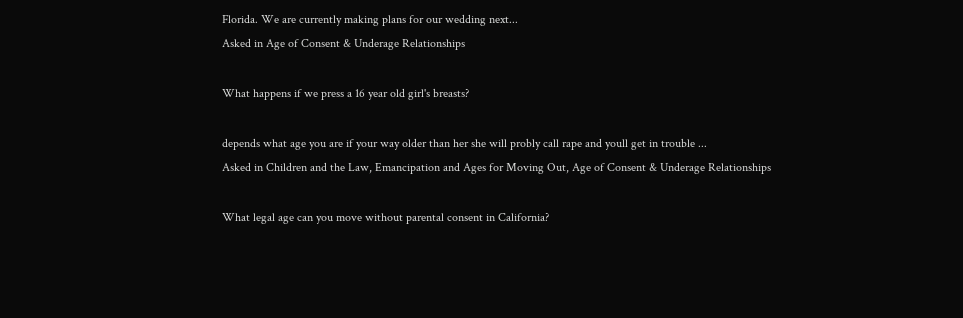Florida. We are currently making plans for our wedding next...
Asked in Age of Consent & Underage Relationships

What happens if we press a 16 year old girl's breasts?

depends what age you are if your way older than her she will probly call rape and youll get in trouble ...
Asked in Children and the Law, Emancipation and Ages for Moving Out, Age of Consent & Underage Relationships

What legal age can you move without parental consent in California?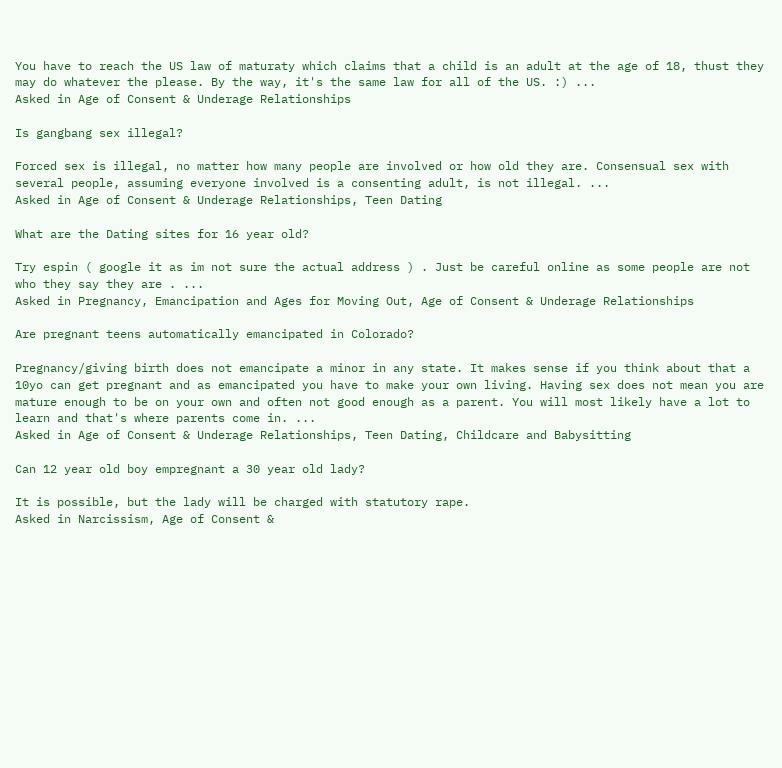You have to reach the US law of maturaty which claims that a child is an adult at the age of 18, thust they may do whatever the please. By the way, it's the same law for all of the US. :) ...
Asked in Age of Consent & Underage Relationships

Is gangbang sex illegal?

Forced sex is illegal, no matter how many people are involved or how old they are. Consensual sex with several people, assuming everyone involved is a consenting adult, is not illegal. ...
Asked in Age of Consent & Underage Relationships, Teen Dating

What are the Dating sites for 16 year old?

Try espin ( google it as im not sure the actual address ) . Just be careful online as some people are not who they say they are . ...
Asked in Pregnancy, Emancipation and Ages for Moving Out, Age of Consent & Underage Relationships

Are pregnant teens automatically emancipated in Colorado?

Pregnancy/giving birth does not emancipate a minor in any state. It makes sense if you think about that a 10yo can get pregnant and as emancipated you have to make your own living. Having sex does not mean you are mature enough to be on your own and often not good enough as a parent. You will most likely have a lot to learn and that's where parents come in. ...
Asked in Age of Consent & Underage Relationships, Teen Dating, Childcare and Babysitting

Can 12 year old boy empregnant a 30 year old lady?

It is possible, but the lady will be charged with statutory rape.
Asked in Narcissism, Age of Consent &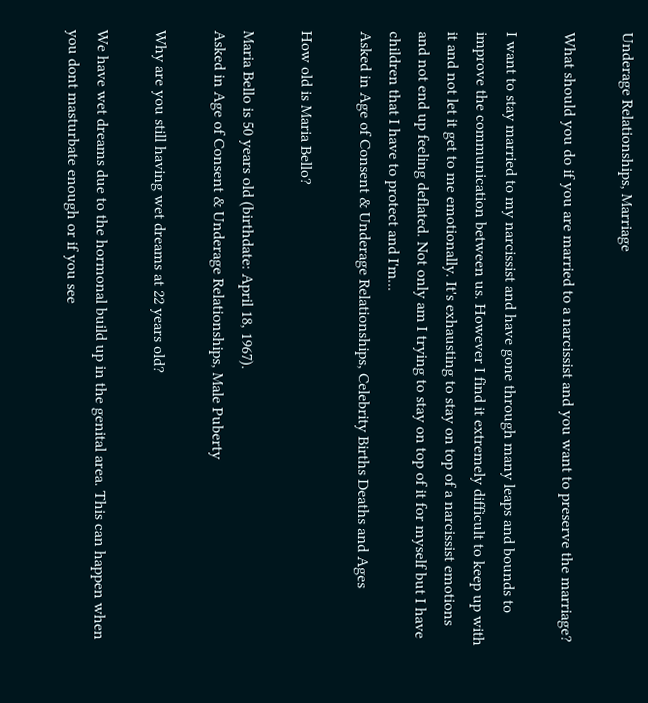Underage Relationships, Marriage

What should you do if you are married to a narcissist and you want to preserve the marriage?

I want to stay married to my narcissist and have gone through many leaps and bounds to improve the communication between us. However I find it extremely difficult to keep up with it and not let it get to me emotionally. It's exhausting to stay on top of a narcissist emotions and not end up feeling deflated. Not only am I trying to stay on top of it for myself but I have children that I have to protect and I'm...
Asked in Age of Consent & Underage Relationships, Celebrity Births Deaths and Ages

How old is Maria Bello?

Maria Bello is 50 years old (birthdate: April 18, 1967).
Asked in Age of Consent & Underage Relationships, Male Puberty

Why are you still having wet dreams at 22 years old?

We have wet dreams due to the hormonal build up in the genital area. This can happen when you dont masturbate enough or if you see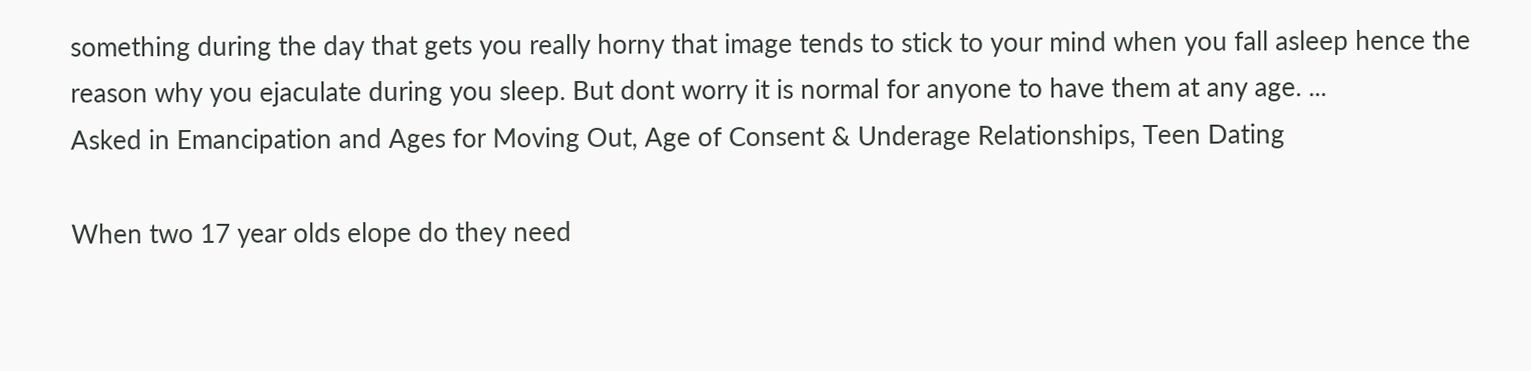something during the day that gets you really horny that image tends to stick to your mind when you fall asleep hence the reason why you ejaculate during you sleep. But dont worry it is normal for anyone to have them at any age. ...
Asked in Emancipation and Ages for Moving Out, Age of Consent & Underage Relationships, Teen Dating

When two 17 year olds elope do they need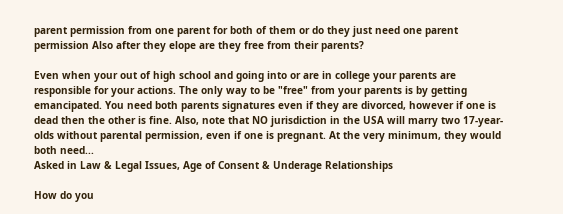parent permission from one parent for both of them or do they just need one parent permission Also after they elope are they free from their parents?

Even when your out of high school and going into or are in college your parents are responsible for your actions. The only way to be "free" from your parents is by getting emancipated. You need both parents signatures even if they are divorced, however if one is dead then the other is fine. Also, note that NO jurisdiction in the USA will marry two 17-year-olds without parental permission, even if one is pregnant. At the very minimum, they would both need...
Asked in Law & Legal Issues, Age of Consent & Underage Relationships

How do you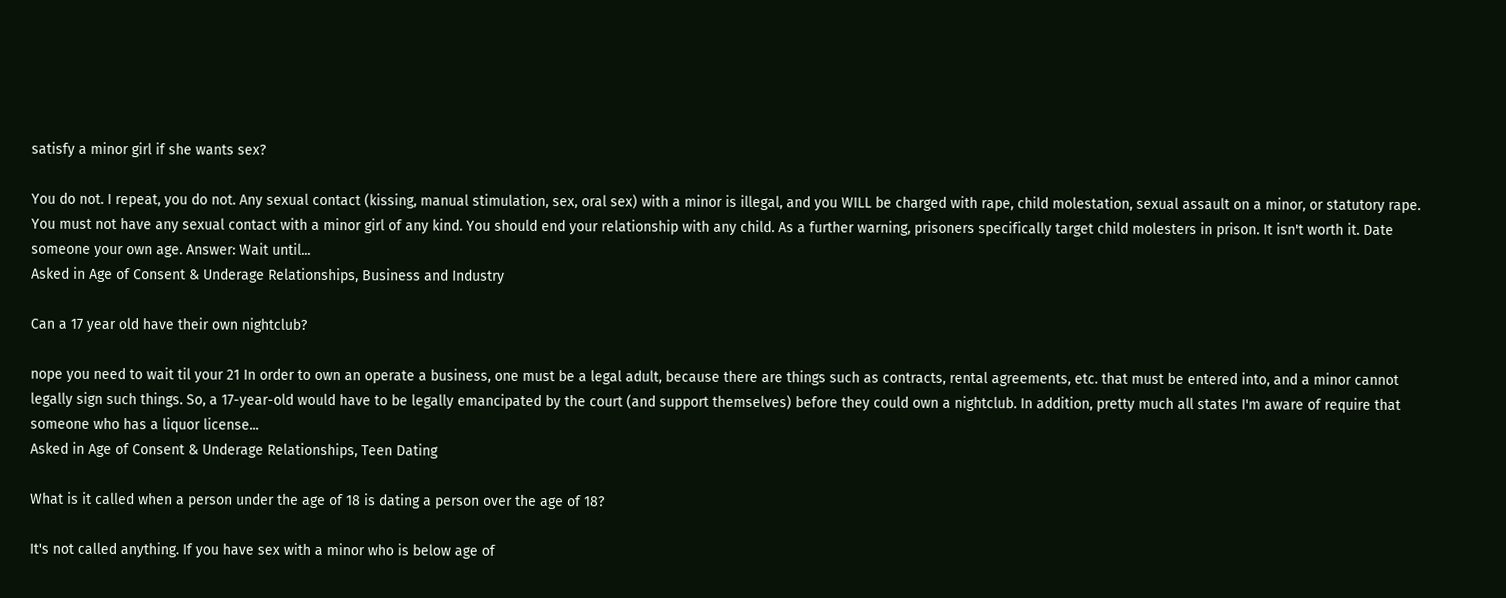satisfy a minor girl if she wants sex?

You do not. I repeat, you do not. Any sexual contact (kissing, manual stimulation, sex, oral sex) with a minor is illegal, and you WILL be charged with rape, child molestation, sexual assault on a minor, or statutory rape. You must not have any sexual contact with a minor girl of any kind. You should end your relationship with any child. As a further warning, prisoners specifically target child molesters in prison. It isn't worth it. Date someone your own age. Answer: Wait until...
Asked in Age of Consent & Underage Relationships, Business and Industry

Can a 17 year old have their own nightclub?

nope you need to wait til your 21 In order to own an operate a business, one must be a legal adult, because there are things such as contracts, rental agreements, etc. that must be entered into, and a minor cannot legally sign such things. So, a 17-year-old would have to be legally emancipated by the court (and support themselves) before they could own a nightclub. In addition, pretty much all states I'm aware of require that someone who has a liquor license...
Asked in Age of Consent & Underage Relationships, Teen Dating

What is it called when a person under the age of 18 is dating a person over the age of 18?

It's not called anything. If you have sex with a minor who is below age of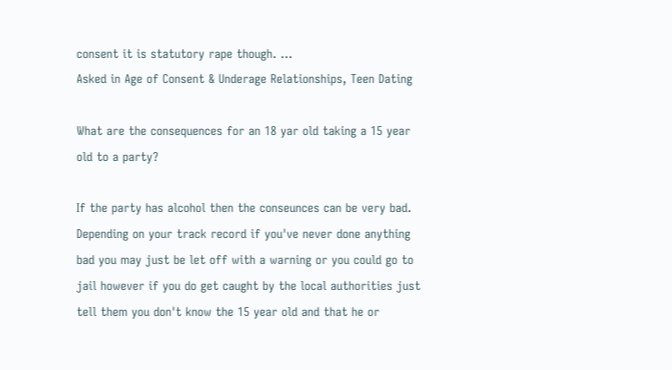consent it is statutory rape though. ...
Asked in Age of Consent & Underage Relationships, Teen Dating

What are the consequences for an 18 yar old taking a 15 year old to a party?

If the party has alcohol then the conseunces can be very bad. Depending on your track record if you've never done anything bad you may just be let off with a warning or you could go to jail however if you do get caught by the local authorities just tell them you don't know the 15 year old and that he or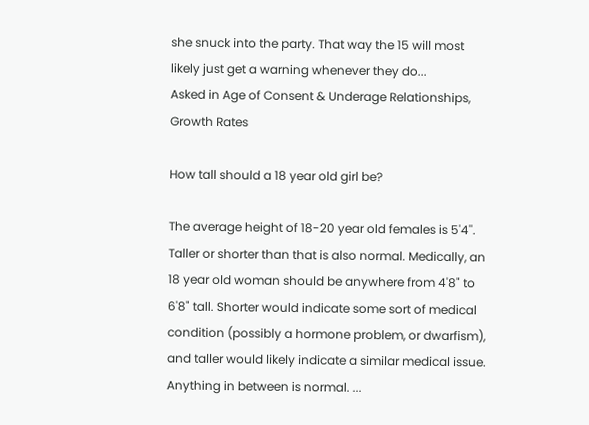she snuck into the party. That way the 15 will most likely just get a warning whenever they do...
Asked in Age of Consent & Underage Relationships, Growth Rates

How tall should a 18 year old girl be?

The average height of 18-20 year old females is 5'4''. Taller or shorter than that is also normal. Medically, an 18 year old woman should be anywhere from 4'8" to 6'8" tall. Shorter would indicate some sort of medical condition (possibly a hormone problem, or dwarfism), and taller would likely indicate a similar medical issue. Anything in between is normal. ...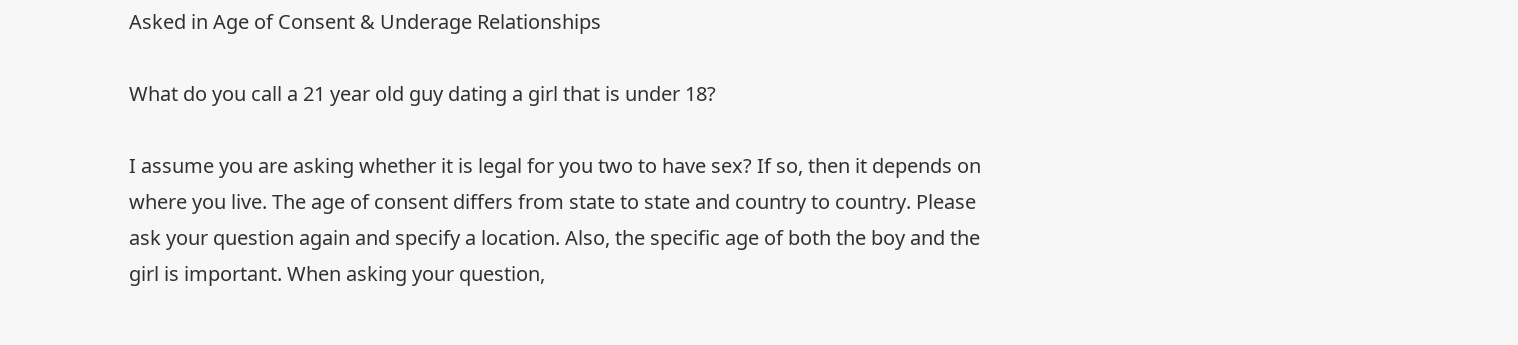Asked in Age of Consent & Underage Relationships

What do you call a 21 year old guy dating a girl that is under 18?

I assume you are asking whether it is legal for you two to have sex? If so, then it depends on where you live. The age of consent differs from state to state and country to country. Please ask your question again and specify a location. Also, the specific age of both the boy and the girl is important. When asking your question,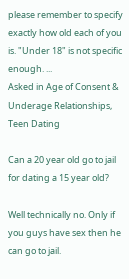please remember to specify exactly how old each of you is. "Under 18" is not specific enough. ...
Asked in Age of Consent & Underage Relationships, Teen Dating

Can a 20 year old go to jail for dating a 15 year old?

Well technically no. Only if you guys have sex then he can go to jail.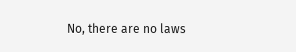No, there are no laws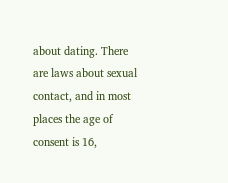about dating. There are laws about sexual contact, and in most places the age of consent is 16,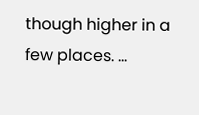though higher in a few places. ...